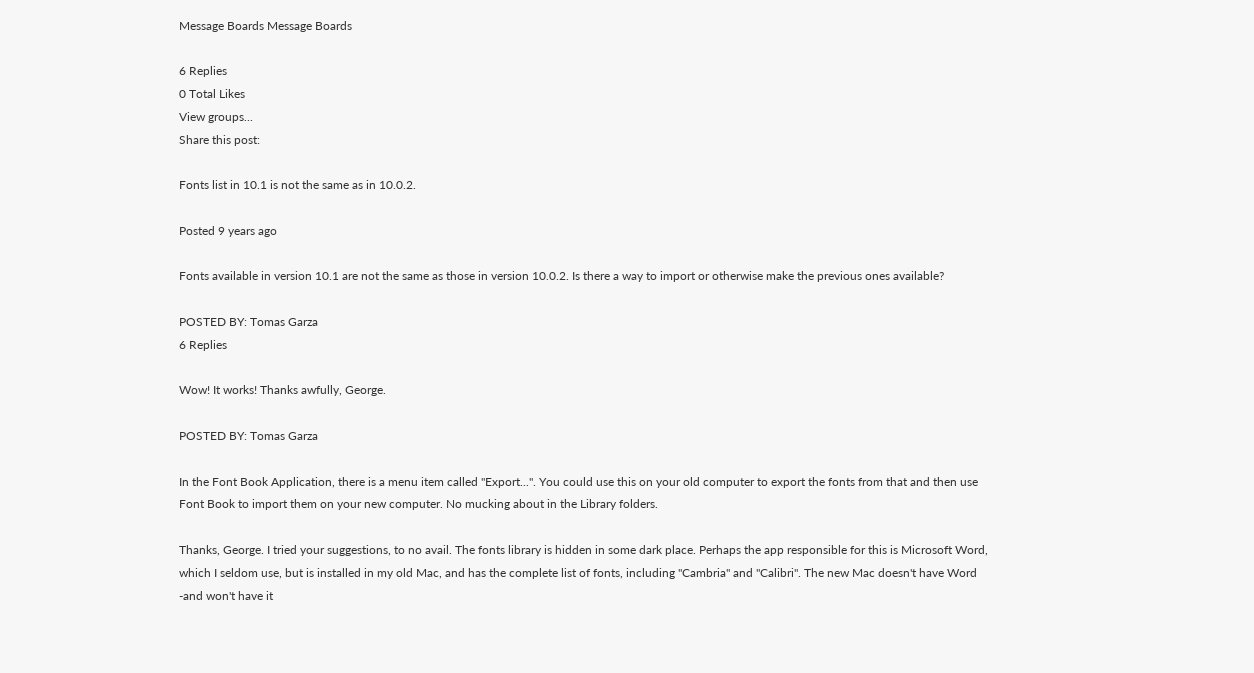Message Boards Message Boards

6 Replies
0 Total Likes
View groups...
Share this post:

Fonts list in 10.1 is not the same as in 10.0.2.

Posted 9 years ago

Fonts available in version 10.1 are not the same as those in version 10.0.2. Is there a way to import or otherwise make the previous ones available?

POSTED BY: Tomas Garza
6 Replies

Wow! It works! Thanks awfully, George.

POSTED BY: Tomas Garza

In the Font Book Application, there is a menu item called "Export...". You could use this on your old computer to export the fonts from that and then use Font Book to import them on your new computer. No mucking about in the Library folders.

Thanks, George. I tried your suggestions, to no avail. The fonts library is hidden in some dark place. Perhaps the app responsible for this is Microsoft Word, which I seldom use, but is installed in my old Mac, and has the complete list of fonts, including "Cambria" and "Calibri". The new Mac doesn't have Word -and won't have it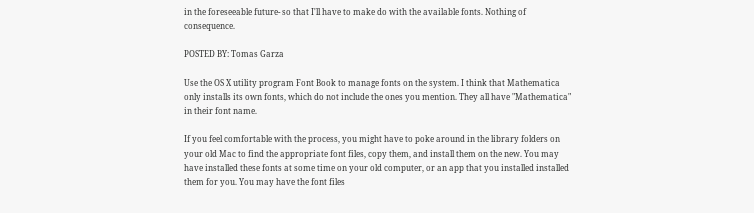in the foreseeable future- so that I'll have to make do with the available fonts. Nothing of consequence.

POSTED BY: Tomas Garza

Use the OS X utility program Font Book to manage fonts on the system. I think that Mathematica only installs its own fonts, which do not include the ones you mention. They all have "Mathematica" in their font name.

If you feel comfortable with the process, you might have to poke around in the library folders on your old Mac to find the appropriate font files, copy them, and install them on the new. You may have installed these fonts at some time on your old computer, or an app that you installed installed them for you. You may have the font files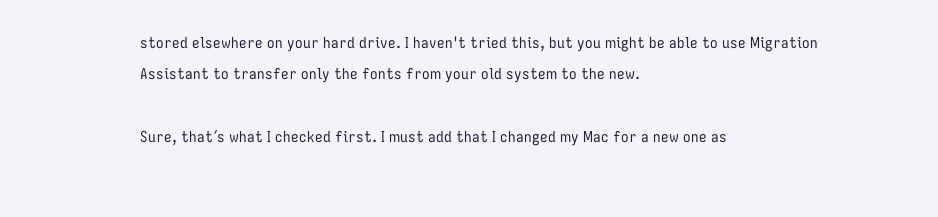stored elsewhere on your hard drive. I haven't tried this, but you might be able to use Migration Assistant to transfer only the fonts from your old system to the new.

Sure, that´s what I checked first. I must add that I changed my Mac for a new one as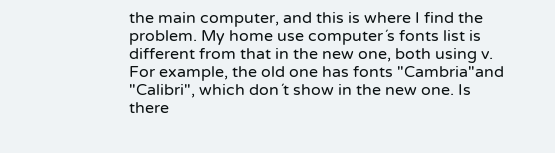the main computer, and this is where I find the problem. My home use computer´s fonts list is different from that in the new one, both using v. For example, the old one has fonts "Cambria"and "Calibri", which don´t show in the new one. Is there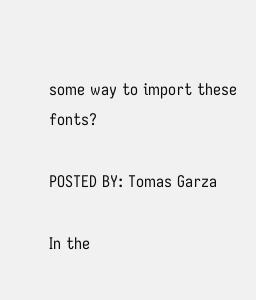some way to import these fonts?

POSTED BY: Tomas Garza

In the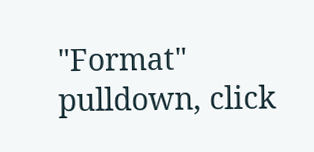"Format" pulldown, click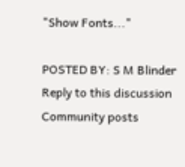"Show Fonts..."

POSTED BY: S M Blinder
Reply to this discussion
Community posts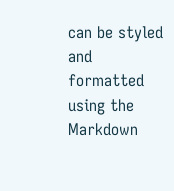can be styled and formatted using the Markdown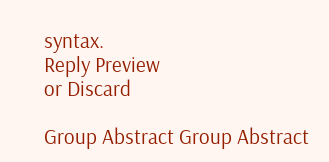syntax.
Reply Preview
or Discard

Group Abstract Group Abstract